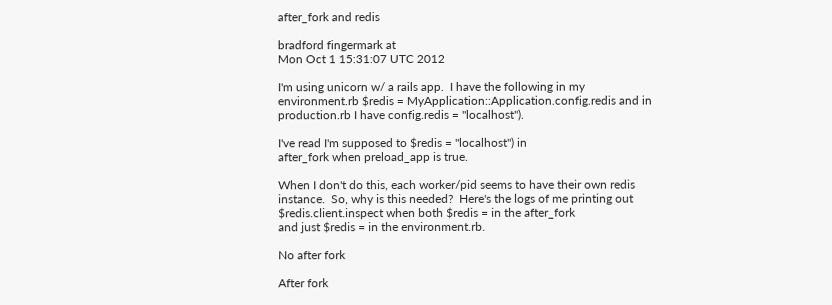after_fork and redis

bradford fingermark at
Mon Oct 1 15:31:07 UTC 2012

I'm using unicorn w/ a rails app.  I have the following in my
environment.rb $redis = MyApplication::Application.config.redis and in
production.rb I have config.redis = "localhost").

I've read I'm supposed to $redis = "localhost") in
after_fork when preload_app is true.

When I don't do this, each worker/pid seems to have their own redis
instance.  So, why is this needed?  Here's the logs of me printing out
$redis.client.inspect when both $redis = in the after_fork
and just $redis = in the environment.rb.

No after fork

After fork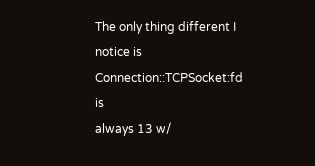The only thing different I notice is Connection::TCPSocket:fd is
always 13 w/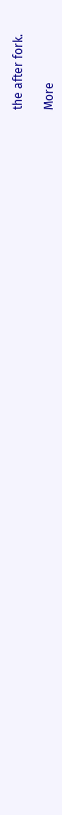the after fork.

More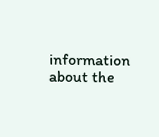information about the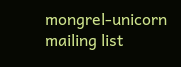mongrel-unicorn mailing list